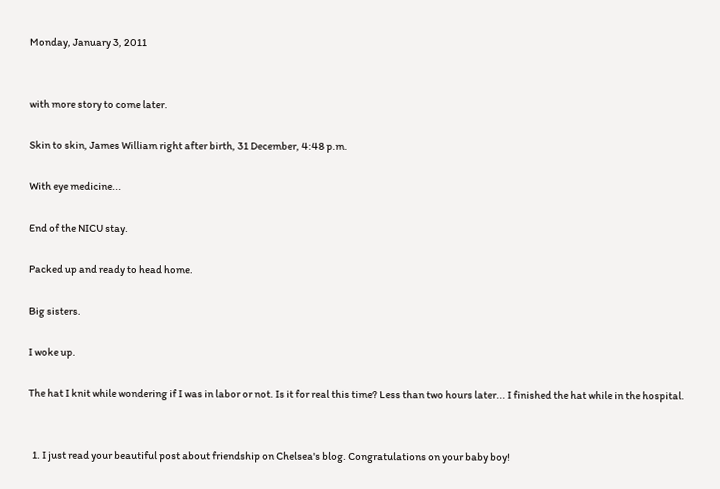Monday, January 3, 2011


with more story to come later.

Skin to skin, James William right after birth, 31 December, 4:48 p.m.

With eye medicine...

End of the NICU stay.

Packed up and ready to head home.

Big sisters.

I woke up.

The hat I knit while wondering if I was in labor or not. Is it for real this time? Less than two hours later... I finished the hat while in the hospital.


  1. I just read your beautiful post about friendship on Chelsea's blog. Congratulations on your baby boy!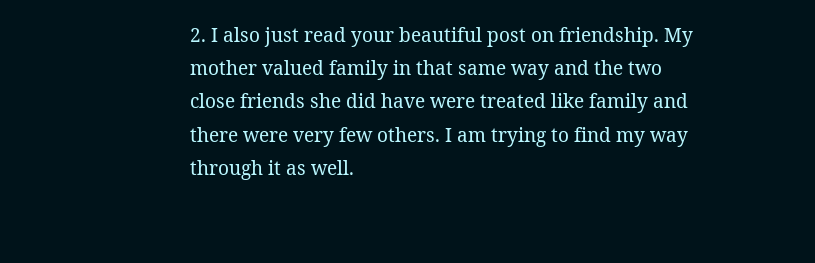2. I also just read your beautiful post on friendship. My mother valued family in that same way and the two close friends she did have were treated like family and there were very few others. I am trying to find my way through it as well.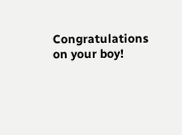Congratulations on your boy!